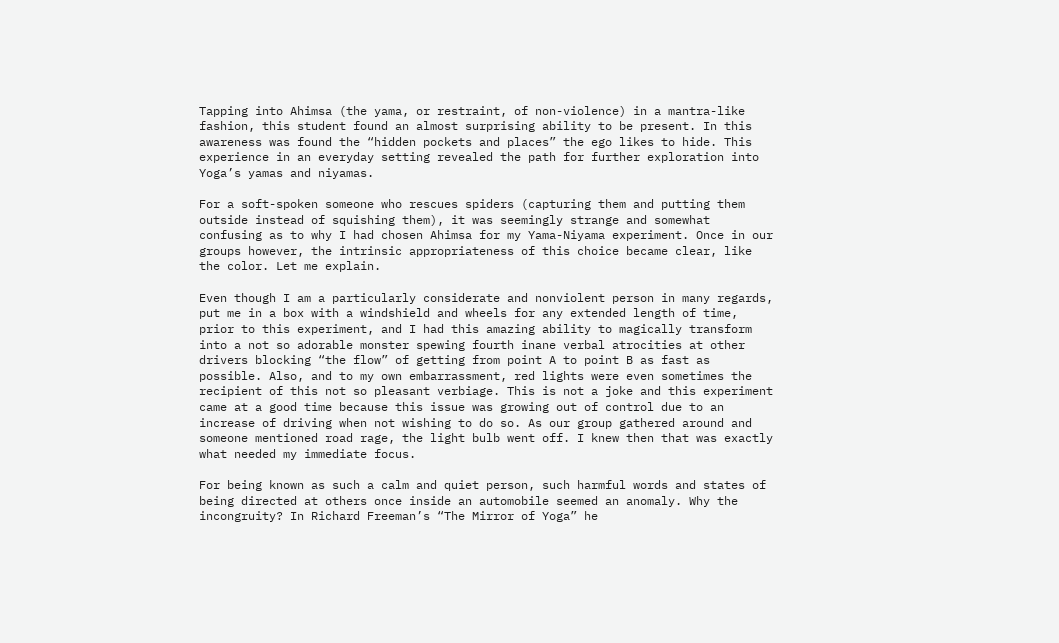Tapping into Ahimsa (the yama, or restraint, of non-violence) in a mantra-like fashion, this student found an almost surprising ability to be present. In this awareness was found the “hidden pockets and places” the ego likes to hide. This experience in an everyday setting revealed the path for further exploration into Yoga’s yamas and niyamas.

For a soft-spoken someone who rescues spiders (capturing them and putting them outside instead of squishing them), it was seemingly strange and somewhat confusing as to why I had chosen Ahimsa for my Yama-Niyama experiment. Once in our groups however, the intrinsic appropriateness of this choice became clear, like the color. Let me explain.

Even though I am a particularly considerate and nonviolent person in many regards, put me in a box with a windshield and wheels for any extended length of time, prior to this experiment, and I had this amazing ability to magically transform into a not so adorable monster spewing fourth inane verbal atrocities at other drivers blocking “the flow” of getting from point A to point B as fast as possible. Also, and to my own embarrassment, red lights were even sometimes the recipient of this not so pleasant verbiage. This is not a joke and this experiment came at a good time because this issue was growing out of control due to an increase of driving when not wishing to do so. As our group gathered around and someone mentioned road rage, the light bulb went off. I knew then that was exactly what needed my immediate focus.

For being known as such a calm and quiet person, such harmful words and states of being directed at others once inside an automobile seemed an anomaly. Why the incongruity? In Richard Freeman’s “The Mirror of Yoga” he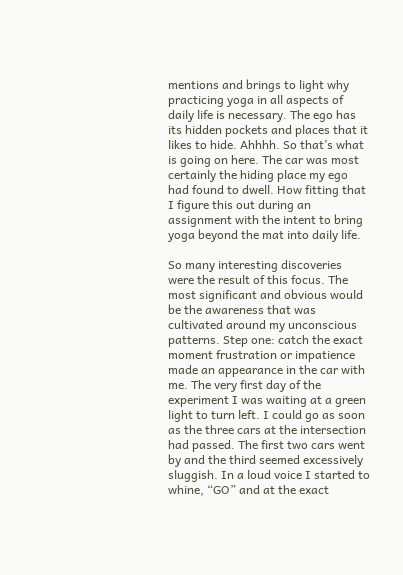mentions and brings to light why practicing yoga in all aspects of daily life is necessary. The ego has its hidden pockets and places that it likes to hide. Ahhhh. So that’s what is going on here. The car was most certainly the hiding place my ego had found to dwell. How fitting that I figure this out during an assignment with the intent to bring yoga beyond the mat into daily life.

So many interesting discoveries were the result of this focus. The most significant and obvious would be the awareness that was cultivated around my unconscious patterns. Step one: catch the exact moment frustration or impatience made an appearance in the car with me. The very first day of the experiment I was waiting at a green light to turn left. I could go as soon as the three cars at the intersection had passed. The first two cars went by and the third seemed excessively sluggish. In a loud voice I started to whine, “GO” and at the exact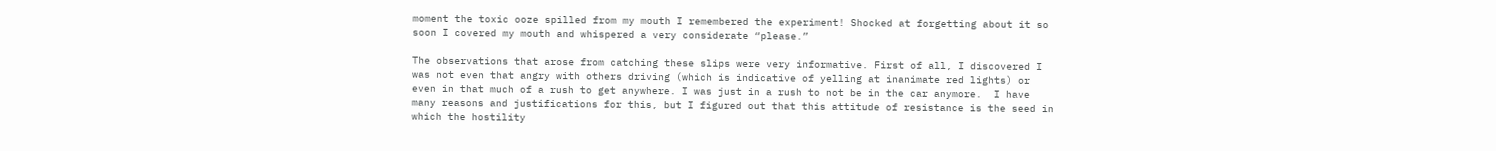moment the toxic ooze spilled from my mouth I remembered the experiment! Shocked at forgetting about it so soon I covered my mouth and whispered a very considerate “please.”

The observations that arose from catching these slips were very informative. First of all, I discovered I was not even that angry with others driving (which is indicative of yelling at inanimate red lights) or even in that much of a rush to get anywhere. I was just in a rush to not be in the car anymore.  I have many reasons and justifications for this, but I figured out that this attitude of resistance is the seed in which the hostility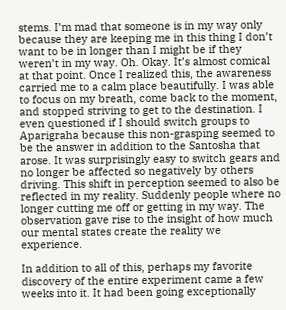stems. I’m mad that someone is in my way only because they are keeping me in this thing I don’t want to be in longer than I might be if they weren’t in my way. Oh. Okay. It’s almost comical at that point. Once I realized this, the awareness carried me to a calm place beautifully. I was able to focus on my breath, come back to the moment, and stopped striving to get to the destination. I even questioned if I should switch groups to Aparigraha because this non-grasping seemed to be the answer in addition to the Santosha that arose. It was surprisingly easy to switch gears and no longer be affected so negatively by others driving. This shift in perception seemed to also be reflected in my reality. Suddenly people where no longer cutting me off or getting in my way. The observation gave rise to the insight of how much our mental states create the reality we experience.

In addition to all of this, perhaps my favorite discovery of the entire experiment came a few weeks into it. It had been going exceptionally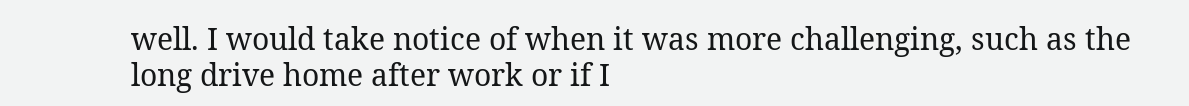well. I would take notice of when it was more challenging, such as the long drive home after work or if I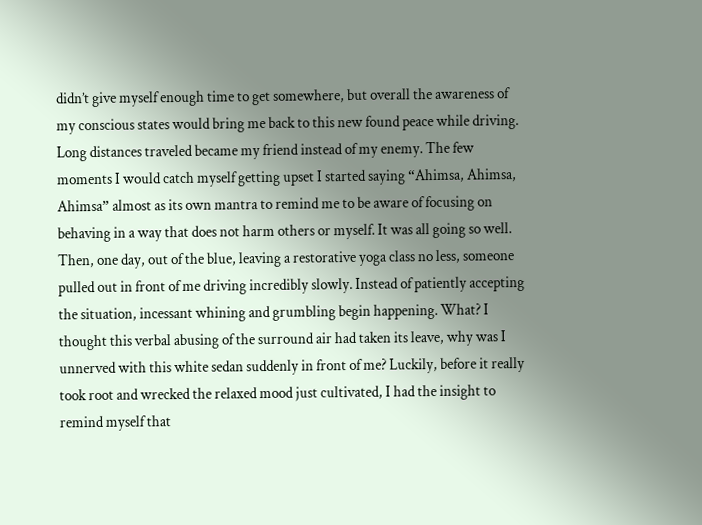didn’t give myself enough time to get somewhere, but overall the awareness of my conscious states would bring me back to this new found peace while driving. Long distances traveled became my friend instead of my enemy. The few moments I would catch myself getting upset I started saying “Ahimsa, Ahimsa, Ahimsa” almost as its own mantra to remind me to be aware of focusing on behaving in a way that does not harm others or myself. It was all going so well. Then, one day, out of the blue, leaving a restorative yoga class no less, someone pulled out in front of me driving incredibly slowly. Instead of patiently accepting the situation, incessant whining and grumbling begin happening. What? I thought this verbal abusing of the surround air had taken its leave, why was I unnerved with this white sedan suddenly in front of me? Luckily, before it really took root and wrecked the relaxed mood just cultivated, I had the insight to remind myself that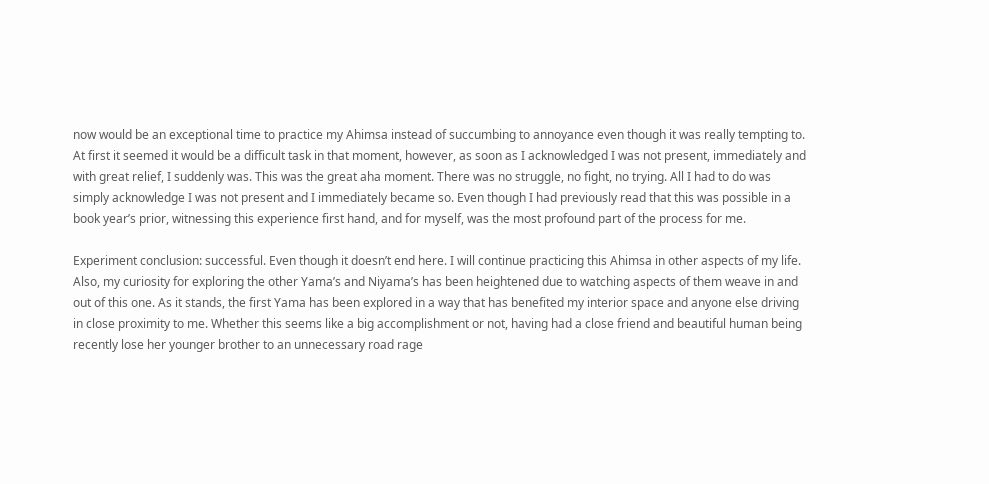now would be an exceptional time to practice my Ahimsa instead of succumbing to annoyance even though it was really tempting to. At first it seemed it would be a difficult task in that moment, however, as soon as I acknowledged I was not present, immediately and with great relief, I suddenly was. This was the great aha moment. There was no struggle, no fight, no trying. All I had to do was simply acknowledge I was not present and I immediately became so. Even though I had previously read that this was possible in a book year’s prior, witnessing this experience first hand, and for myself, was the most profound part of the process for me.

Experiment conclusion: successful. Even though it doesn’t end here. I will continue practicing this Ahimsa in other aspects of my life. Also, my curiosity for exploring the other Yama’s and Niyama’s has been heightened due to watching aspects of them weave in and out of this one. As it stands, the first Yama has been explored in a way that has benefited my interior space and anyone else driving in close proximity to me. Whether this seems like a big accomplishment or not, having had a close friend and beautiful human being recently lose her younger brother to an unnecessary road rage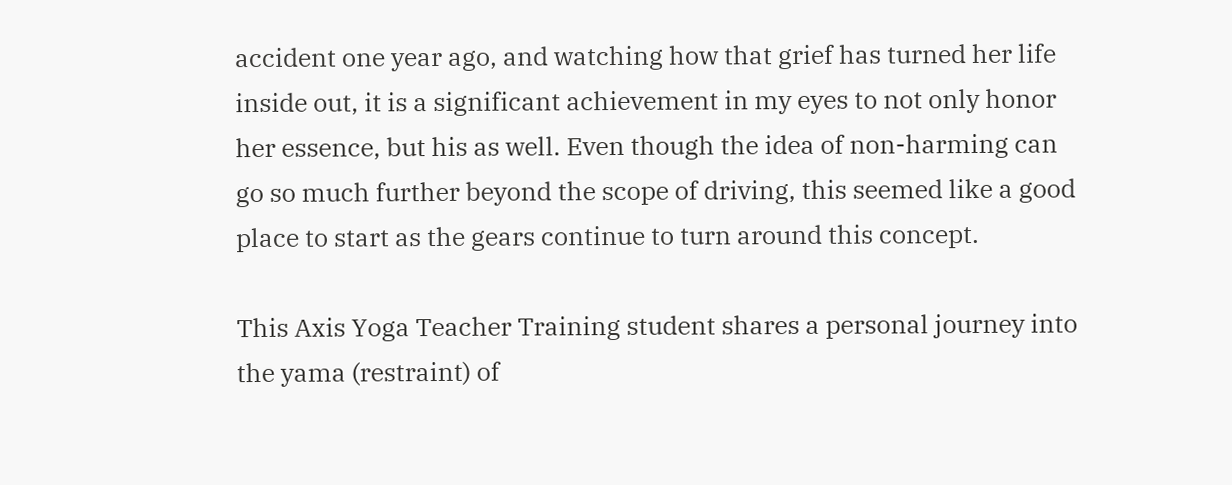accident one year ago, and watching how that grief has turned her life inside out, it is a significant achievement in my eyes to not only honor her essence, but his as well. Even though the idea of non-harming can go so much further beyond the scope of driving, this seemed like a good place to start as the gears continue to turn around this concept.

This Axis Yoga Teacher Training student shares a personal journey into the yama (restraint) of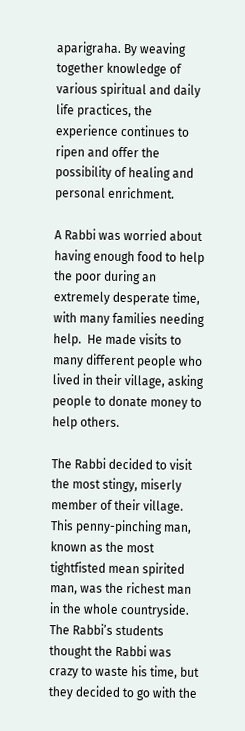aparigraha. By weaving together knowledge of various spiritual and daily life practices, the experience continues to ripen and offer the possibility of healing and personal enrichment.

A Rabbi was worried about having enough food to help the poor during an extremely desperate time, with many families needing help.  He made visits to many different people who lived in their village, asking people to donate money to help others.

The Rabbi decided to visit the most stingy, miserly member of their village.  This penny-pinching man, known as the most tightfisted mean spirited man, was the richest man in the whole countryside. The Rabbi’s students thought the Rabbi was crazy to waste his time, but they decided to go with the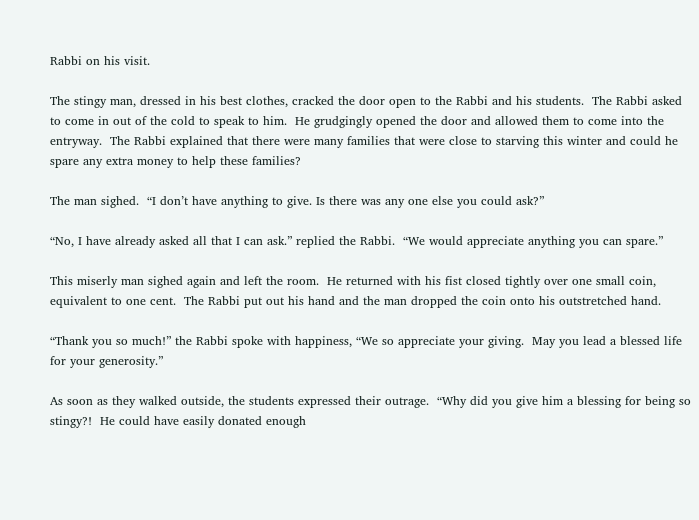Rabbi on his visit.

The stingy man, dressed in his best clothes, cracked the door open to the Rabbi and his students.  The Rabbi asked to come in out of the cold to speak to him.  He grudgingly opened the door and allowed them to come into the entryway.  The Rabbi explained that there were many families that were close to starving this winter and could he spare any extra money to help these families?

The man sighed.  “I don’t have anything to give. Is there was any one else you could ask?”

“No, I have already asked all that I can ask.” replied the Rabbi.  “We would appreciate anything you can spare.”

This miserly man sighed again and left the room.  He returned with his fist closed tightly over one small coin, equivalent to one cent.  The Rabbi put out his hand and the man dropped the coin onto his outstretched hand.

“Thank you so much!” the Rabbi spoke with happiness, “We so appreciate your giving.  May you lead a blessed life for your generosity.”

As soon as they walked outside, the students expressed their outrage.  “Why did you give him a blessing for being so stingy?!  He could have easily donated enough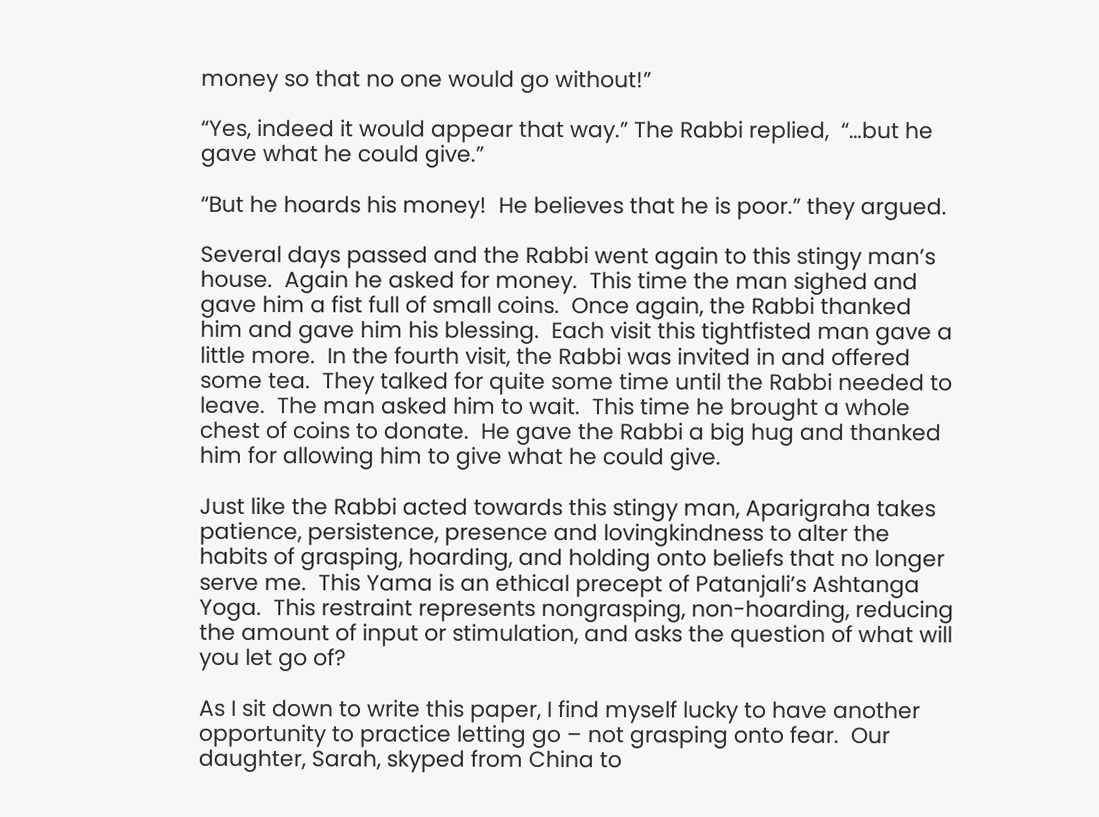money so that no one would go without!”

“Yes, indeed it would appear that way.” The Rabbi replied,  “…but he gave what he could give.”

“But he hoards his money!  He believes that he is poor.” they argued.

Several days passed and the Rabbi went again to this stingy man’s house.  Again he asked for money.  This time the man sighed and gave him a fist full of small coins.  Once again, the Rabbi thanked him and gave him his blessing.  Each visit this tightfisted man gave a little more.  In the fourth visit, the Rabbi was invited in and offered some tea.  They talked for quite some time until the Rabbi needed to leave.  The man asked him to wait.  This time he brought a whole chest of coins to donate.  He gave the Rabbi a big hug and thanked him for allowing him to give what he could give.

Just like the Rabbi acted towards this stingy man, Aparigraha takes patience, persistence, presence and lovingkindness to alter the habits of grasping, hoarding, and holding onto beliefs that no longer serve me.  This Yama is an ethical precept of Patanjali’s Ashtanga Yoga.  This restraint represents nongrasping, non-hoarding, reducing the amount of input or stimulation, and asks the question of what will you let go of?

As I sit down to write this paper, I find myself lucky to have another opportunity to practice letting go – not grasping onto fear.  Our daughter, Sarah, skyped from China to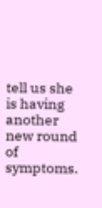tell us she is having another new round of symptoms.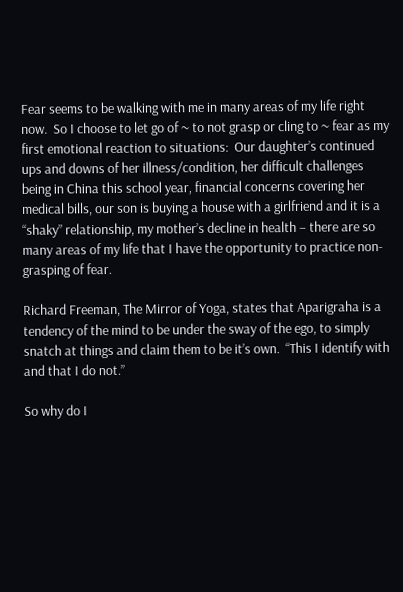Fear seems to be walking with me in many areas of my life right now.  So I choose to let go of ~ to not grasp or cling to ~ fear as my first emotional reaction to situations:  Our daughter’s continued ups and downs of her illness/condition, her difficult challenges being in China this school year, financial concerns covering her medical bills, our son is buying a house with a girlfriend and it is a “shaky” relationship, my mother’s decline in health – there are so many areas of my life that I have the opportunity to practice non-grasping of fear.

Richard Freeman, The Mirror of Yoga, states that Aparigraha is a tendency of the mind to be under the sway of the ego, to simply snatch at things and claim them to be it’s own.  “This I identify with and that I do not.”

So why do I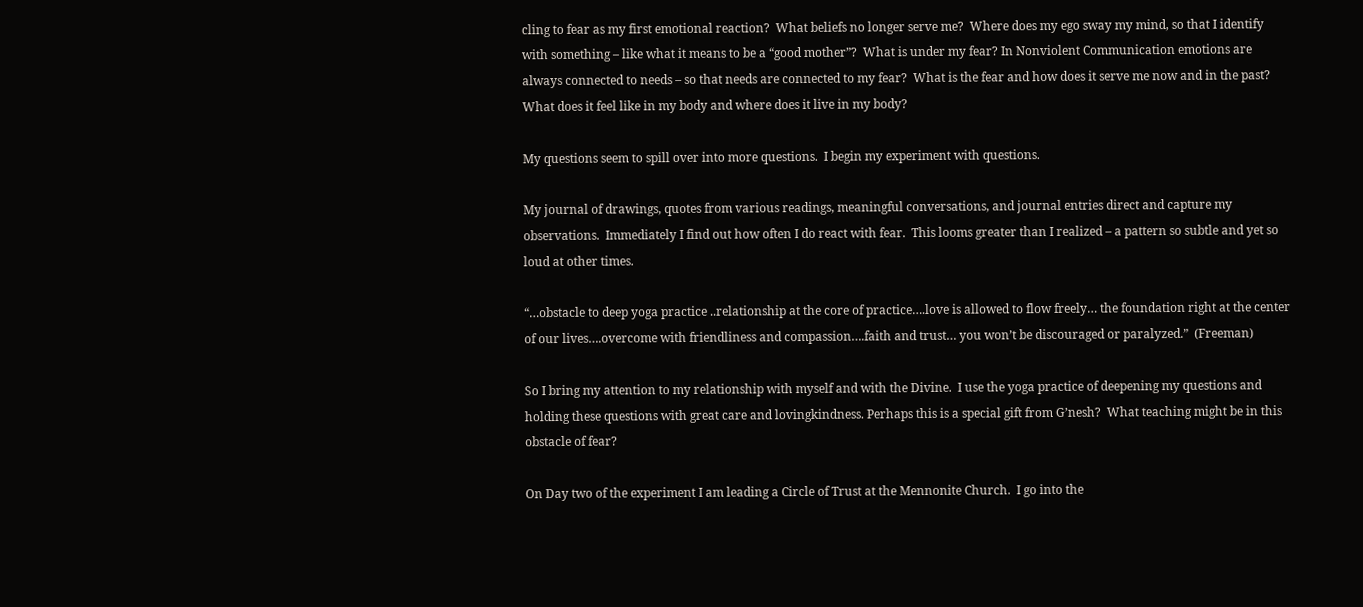cling to fear as my first emotional reaction?  What beliefs no longer serve me?  Where does my ego sway my mind, so that I identify with something – like what it means to be a “good mother”?  What is under my fear? In Nonviolent Communication emotions are always connected to needs – so that needs are connected to my fear?  What is the fear and how does it serve me now and in the past?  What does it feel like in my body and where does it live in my body?

My questions seem to spill over into more questions.  I begin my experiment with questions.

My journal of drawings, quotes from various readings, meaningful conversations, and journal entries direct and capture my observations.  Immediately I find out how often I do react with fear.  This looms greater than I realized – a pattern so subtle and yet so loud at other times.

“…obstacle to deep yoga practice ..relationship at the core of practice….love is allowed to flow freely… the foundation right at the center of our lives….overcome with friendliness and compassion….faith and trust… you won’t be discouraged or paralyzed.”  (Freeman)

So I bring my attention to my relationship with myself and with the Divine.  I use the yoga practice of deepening my questions and holding these questions with great care and lovingkindness. Perhaps this is a special gift from G’nesh?  What teaching might be in this obstacle of fear?

On Day two of the experiment I am leading a Circle of Trust at the Mennonite Church.  I go into the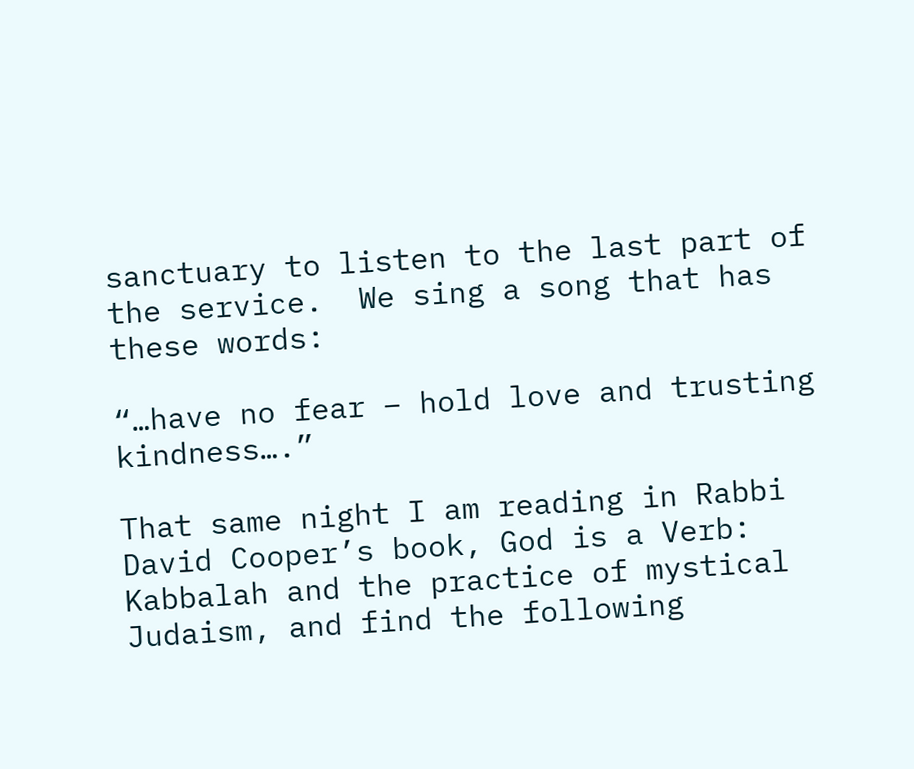sanctuary to listen to the last part of the service.  We sing a song that has these words:

“…have no fear – hold love and trusting kindness….”

That same night I am reading in Rabbi David Cooper’s book, God is a Verb:  Kabbalah and the practice of mystical Judaism, and find the following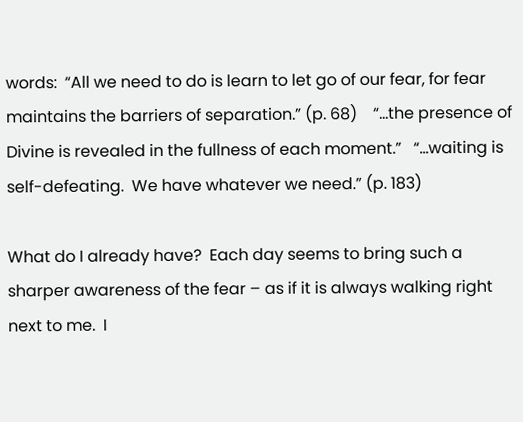words:  “All we need to do is learn to let go of our fear, for fear maintains the barriers of separation.” (p. 68)    “…the presence of Divine is revealed in the fullness of each moment.”   “…waiting is self-defeating.  We have whatever we need.” (p. 183)

What do I already have?  Each day seems to bring such a sharper awareness of the fear – as if it is always walking right next to me.  I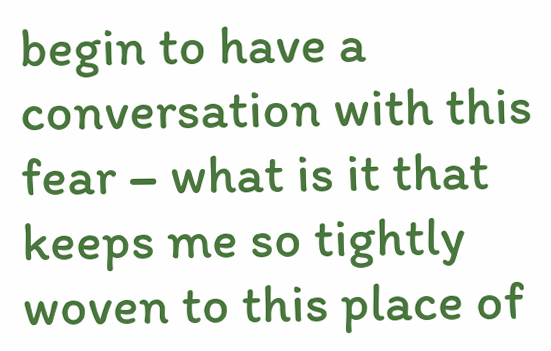begin to have a conversation with this fear – what is it that keeps me so tightly woven to this place of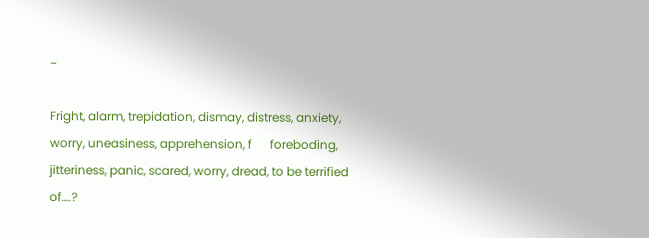~

Fright, alarm, trepidation, dismay, distress, anxiety, worry, uneasiness, apprehension, f      foreboding, jitteriness, panic, scared, worry, dread, to be terrified of….?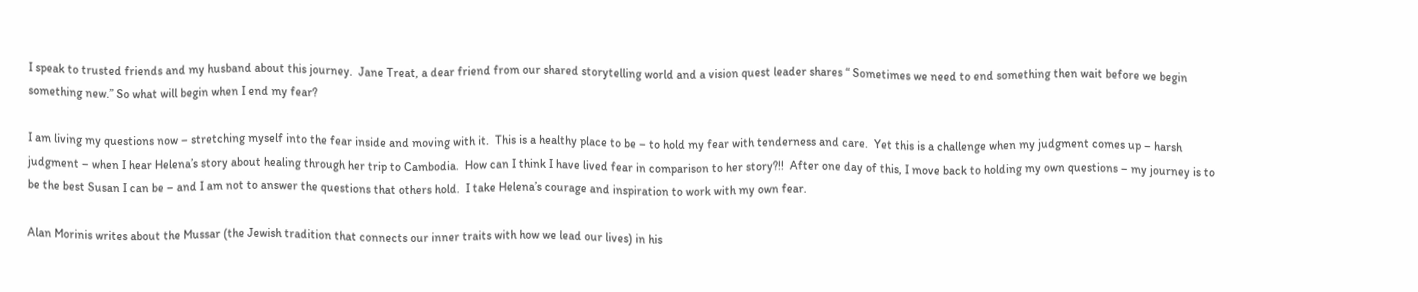I speak to trusted friends and my husband about this journey.  Jane Treat, a dear friend from our shared storytelling world and a vision quest leader shares “ Sometimes we need to end something then wait before we begin something new.” So what will begin when I end my fear?

I am living my questions now – stretching myself into the fear inside and moving with it.  This is a healthy place to be – to hold my fear with tenderness and care.  Yet this is a challenge when my judgment comes up – harsh judgment – when I hear Helena’s story about healing through her trip to Cambodia.  How can I think I have lived fear in comparison to her story?!!  After one day of this, I move back to holding my own questions – my journey is to be the best Susan I can be – and I am not to answer the questions that others hold.  I take Helena’s courage and inspiration to work with my own fear.

Alan Morinis writes about the Mussar (the Jewish tradition that connects our inner traits with how we lead our lives) in his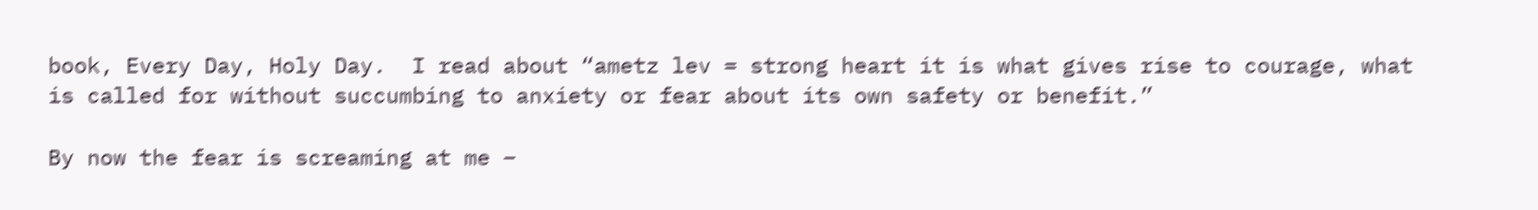book, Every Day, Holy Day.  I read about “ametz lev = strong heart it is what gives rise to courage, what is called for without succumbing to anxiety or fear about its own safety or benefit.”

By now the fear is screaming at me –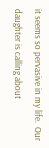it seems so pervasive in my life.  Our daughter is calling about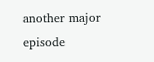another major episode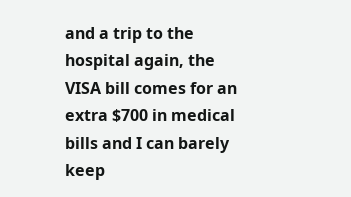and a trip to the hospital again, the VISA bill comes for an extra $700 in medical bills and I can barely keep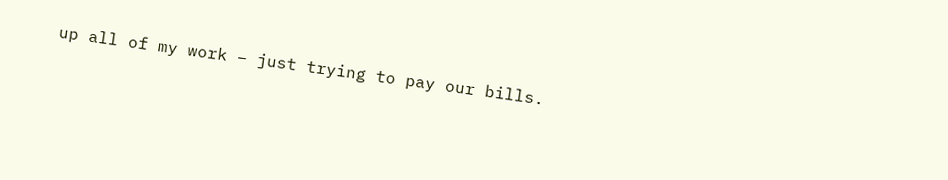up all of my work – just trying to pay our bills.